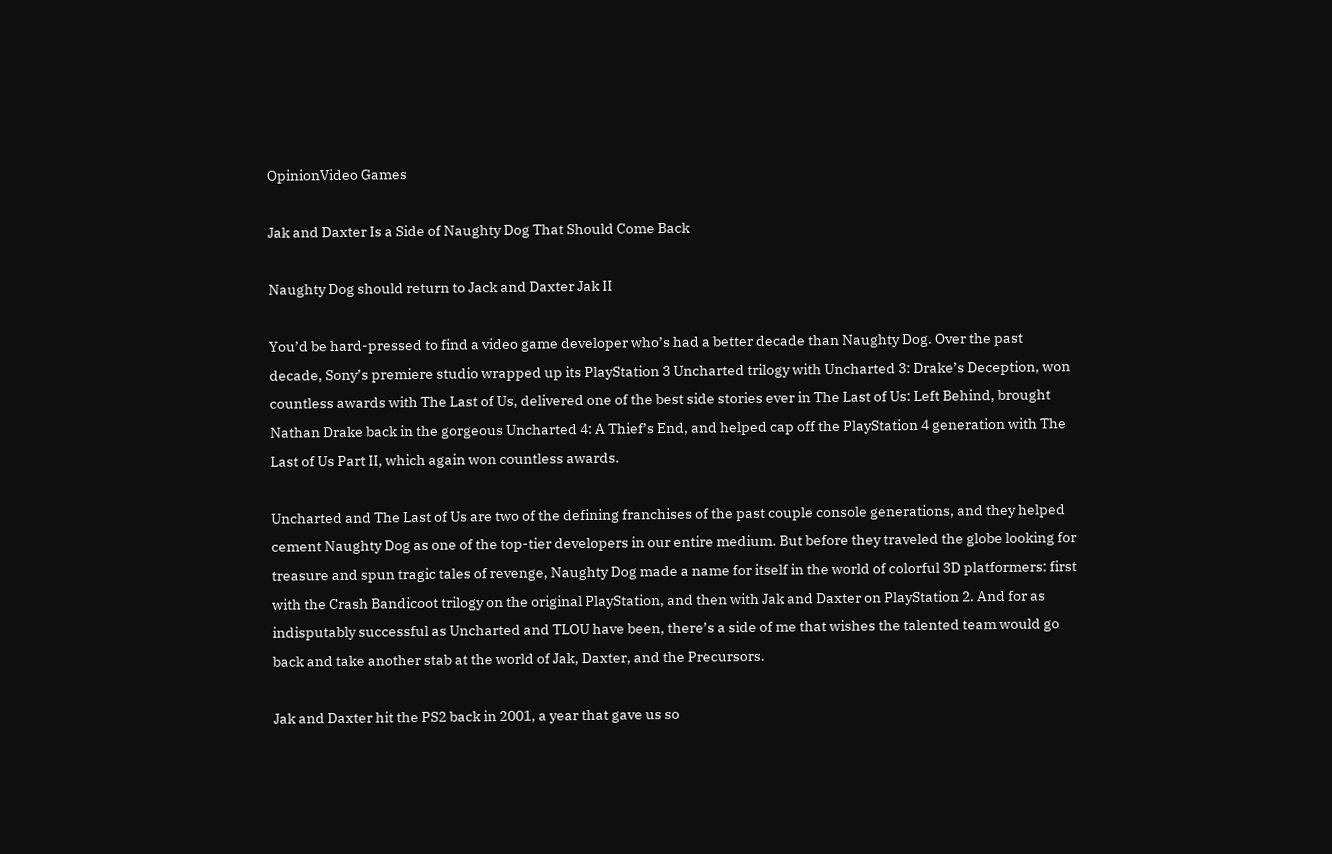OpinionVideo Games

Jak and Daxter Is a Side of Naughty Dog That Should Come Back

Naughty Dog should return to Jack and Daxter Jak II

You’d be hard-pressed to find a video game developer who’s had a better decade than Naughty Dog. Over the past decade, Sony’s premiere studio wrapped up its PlayStation 3 Uncharted trilogy with Uncharted 3: Drake’s Deception, won countless awards with The Last of Us, delivered one of the best side stories ever in The Last of Us: Left Behind, brought Nathan Drake back in the gorgeous Uncharted 4: A Thief’s End, and helped cap off the PlayStation 4 generation with The Last of Us Part II, which again won countless awards.

Uncharted and The Last of Us are two of the defining franchises of the past couple console generations, and they helped cement Naughty Dog as one of the top-tier developers in our entire medium. But before they traveled the globe looking for treasure and spun tragic tales of revenge, Naughty Dog made a name for itself in the world of colorful 3D platformers: first with the Crash Bandicoot trilogy on the original PlayStation, and then with Jak and Daxter on PlayStation 2. And for as indisputably successful as Uncharted and TLOU have been, there’s a side of me that wishes the talented team would go back and take another stab at the world of Jak, Daxter, and the Precursors.

Jak and Daxter hit the PS2 back in 2001, a year that gave us so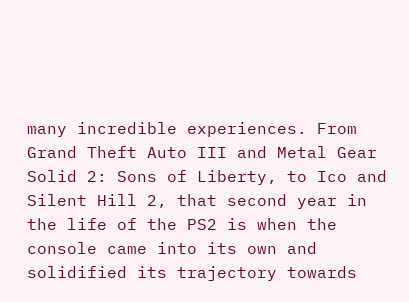many incredible experiences. From Grand Theft Auto III and Metal Gear Solid 2: Sons of Liberty, to Ico and Silent Hill 2, that second year in the life of the PS2 is when the console came into its own and solidified its trajectory towards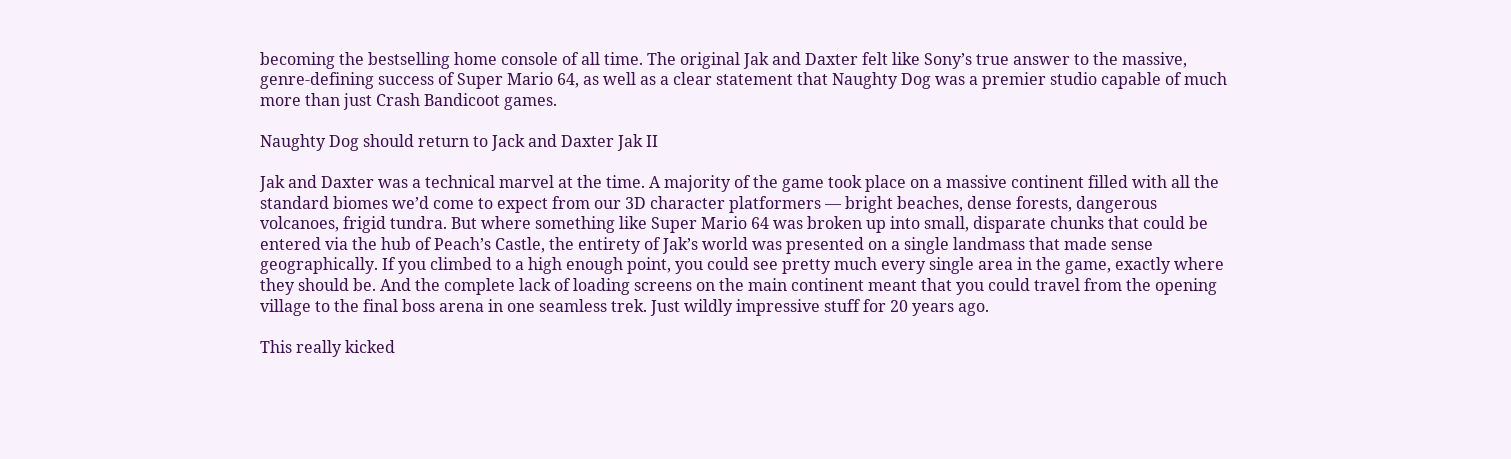becoming the bestselling home console of all time. The original Jak and Daxter felt like Sony’s true answer to the massive, genre-defining success of Super Mario 64, as well as a clear statement that Naughty Dog was a premier studio capable of much more than just Crash Bandicoot games.

Naughty Dog should return to Jack and Daxter Jak II

Jak and Daxter was a technical marvel at the time. A majority of the game took place on a massive continent filled with all the standard biomes we’d come to expect from our 3D character platformers — bright beaches, dense forests, dangerous volcanoes, frigid tundra. But where something like Super Mario 64 was broken up into small, disparate chunks that could be entered via the hub of Peach’s Castle, the entirety of Jak’s world was presented on a single landmass that made sense geographically. If you climbed to a high enough point, you could see pretty much every single area in the game, exactly where they should be. And the complete lack of loading screens on the main continent meant that you could travel from the opening village to the final boss arena in one seamless trek. Just wildly impressive stuff for 20 years ago.

This really kicked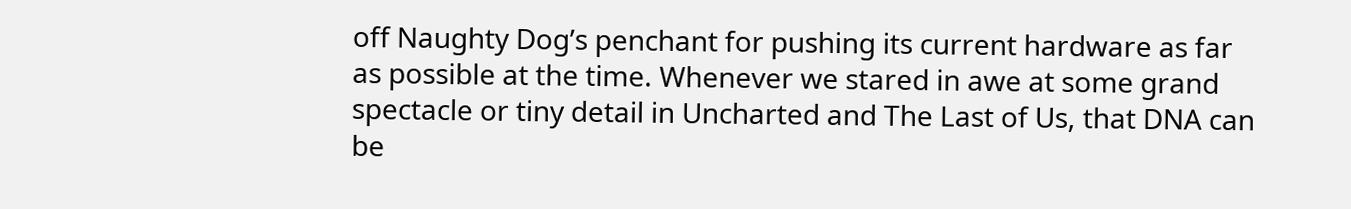off Naughty Dog’s penchant for pushing its current hardware as far as possible at the time. Whenever we stared in awe at some grand spectacle or tiny detail in Uncharted and The Last of Us, that DNA can be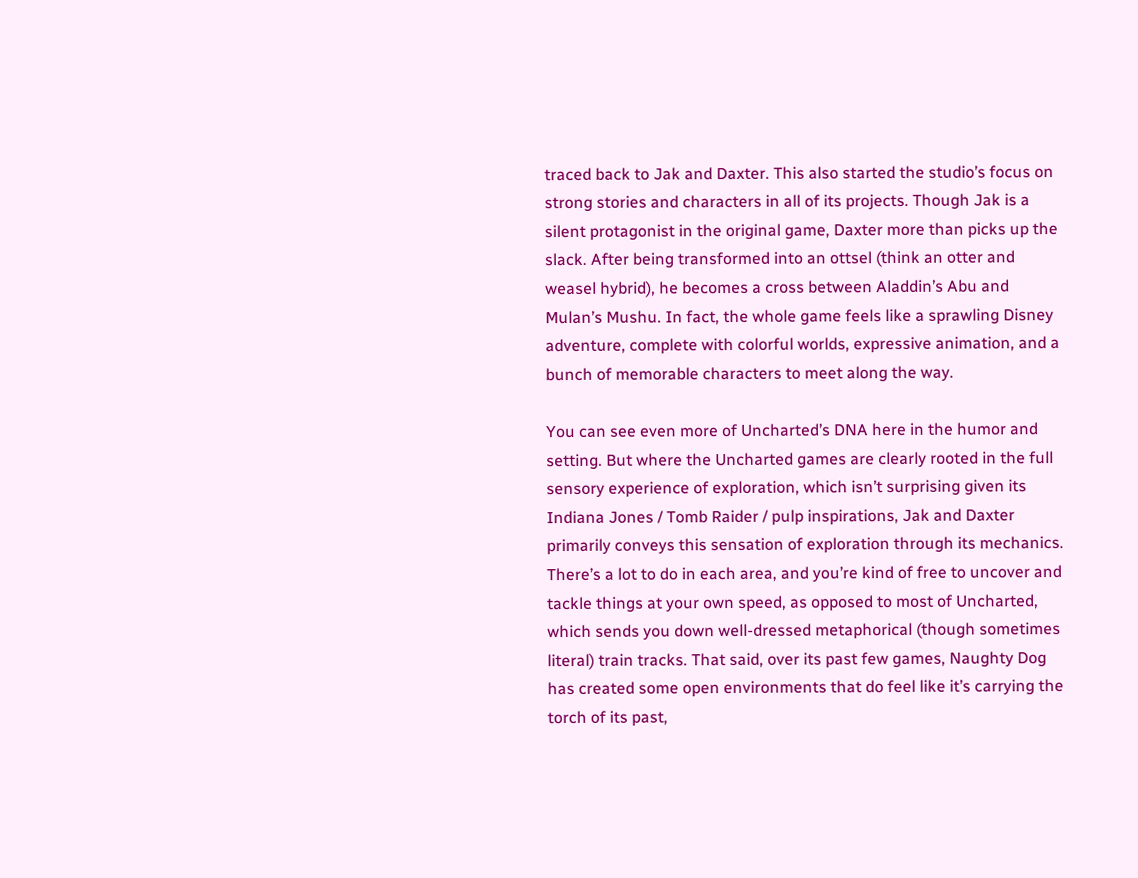traced back to Jak and Daxter. This also started the studio’s focus on strong stories and characters in all of its projects. Though Jak is a silent protagonist in the original game, Daxter more than picks up the slack. After being transformed into an ottsel (think an otter and weasel hybrid), he becomes a cross between Aladdin’s Abu and Mulan’s Mushu. In fact, the whole game feels like a sprawling Disney adventure, complete with colorful worlds, expressive animation, and a bunch of memorable characters to meet along the way.

You can see even more of Uncharted’s DNA here in the humor and setting. But where the Uncharted games are clearly rooted in the full sensory experience of exploration, which isn’t surprising given its Indiana Jones / Tomb Raider / pulp inspirations, Jak and Daxter primarily conveys this sensation of exploration through its mechanics. There’s a lot to do in each area, and you’re kind of free to uncover and tackle things at your own speed, as opposed to most of Uncharted, which sends you down well-dressed metaphorical (though sometimes literal) train tracks. That said, over its past few games, Naughty Dog has created some open environments that do feel like it’s carrying the torch of its past,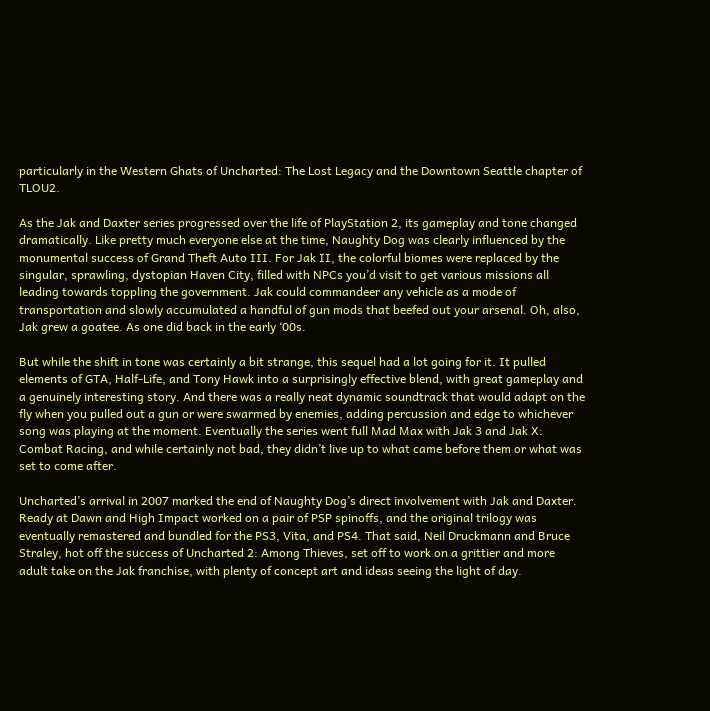particularly in the Western Ghats of Uncharted: The Lost Legacy and the Downtown Seattle chapter of TLOU2.

As the Jak and Daxter series progressed over the life of PlayStation 2, its gameplay and tone changed dramatically. Like pretty much everyone else at the time, Naughty Dog was clearly influenced by the monumental success of Grand Theft Auto III. For Jak II, the colorful biomes were replaced by the singular, sprawling, dystopian Haven City, filled with NPCs you’d visit to get various missions all leading towards toppling the government. Jak could commandeer any vehicle as a mode of transportation and slowly accumulated a handful of gun mods that beefed out your arsenal. Oh, also, Jak grew a goatee. As one did back in the early ‘00s.

But while the shift in tone was certainly a bit strange, this sequel had a lot going for it. It pulled elements of GTA, Half-Life, and Tony Hawk into a surprisingly effective blend, with great gameplay and a genuinely interesting story. And there was a really neat dynamic soundtrack that would adapt on the fly when you pulled out a gun or were swarmed by enemies, adding percussion and edge to whichever song was playing at the moment. Eventually the series went full Mad Max with Jak 3 and Jak X: Combat Racing, and while certainly not bad, they didn’t live up to what came before them or what was set to come after.

Uncharted’s arrival in 2007 marked the end of Naughty Dog’s direct involvement with Jak and Daxter. Ready at Dawn and High Impact worked on a pair of PSP spinoffs, and the original trilogy was eventually remastered and bundled for the PS3, Vita, and PS4. That said, Neil Druckmann and Bruce Straley, hot off the success of Uncharted 2: Among Thieves, set off to work on a grittier and more adult take on the Jak franchise, with plenty of concept art and ideas seeing the light of day.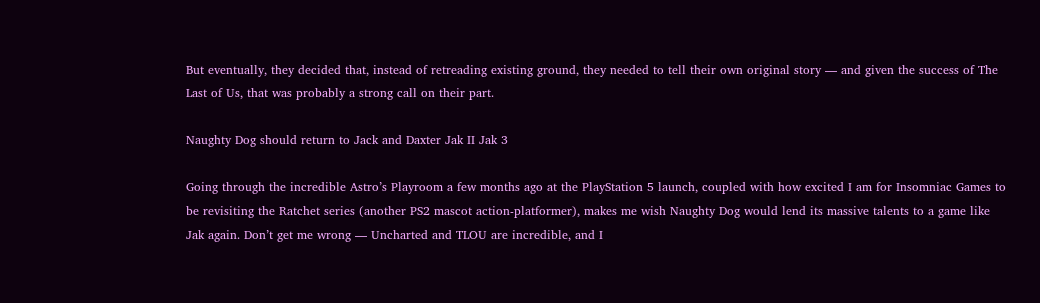But eventually, they decided that, instead of retreading existing ground, they needed to tell their own original story — and given the success of The Last of Us, that was probably a strong call on their part.

Naughty Dog should return to Jack and Daxter Jak II Jak 3

Going through the incredible Astro’s Playroom a few months ago at the PlayStation 5 launch, coupled with how excited I am for Insomniac Games to be revisiting the Ratchet series (another PS2 mascot action-platformer), makes me wish Naughty Dog would lend its massive talents to a game like Jak again. Don’t get me wrong — Uncharted and TLOU are incredible, and I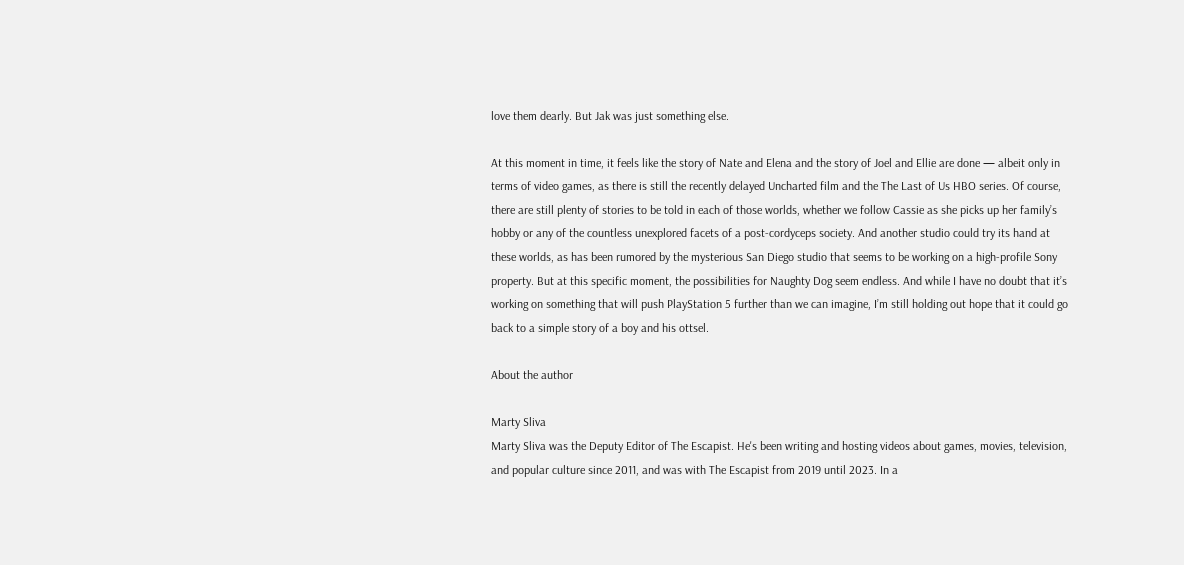love them dearly. But Jak was just something else.

At this moment in time, it feels like the story of Nate and Elena and the story of Joel and Ellie are done — albeit only in terms of video games, as there is still the recently delayed Uncharted film and the The Last of Us HBO series. Of course, there are still plenty of stories to be told in each of those worlds, whether we follow Cassie as she picks up her family’s hobby or any of the countless unexplored facets of a post-cordyceps society. And another studio could try its hand at these worlds, as has been rumored by the mysterious San Diego studio that seems to be working on a high-profile Sony property. But at this specific moment, the possibilities for Naughty Dog seem endless. And while I have no doubt that it’s working on something that will push PlayStation 5 further than we can imagine, I’m still holding out hope that it could go back to a simple story of a boy and his ottsel.

About the author

Marty Sliva
Marty Sliva was the Deputy Editor of The Escapist. He's been writing and hosting videos about games, movies, television, and popular culture since 2011, and was with The Escapist from 2019 until 2023. In a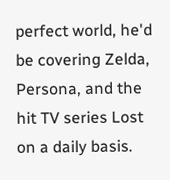perfect world, he'd be covering Zelda, Persona, and the hit TV series Lost on a daily basis.